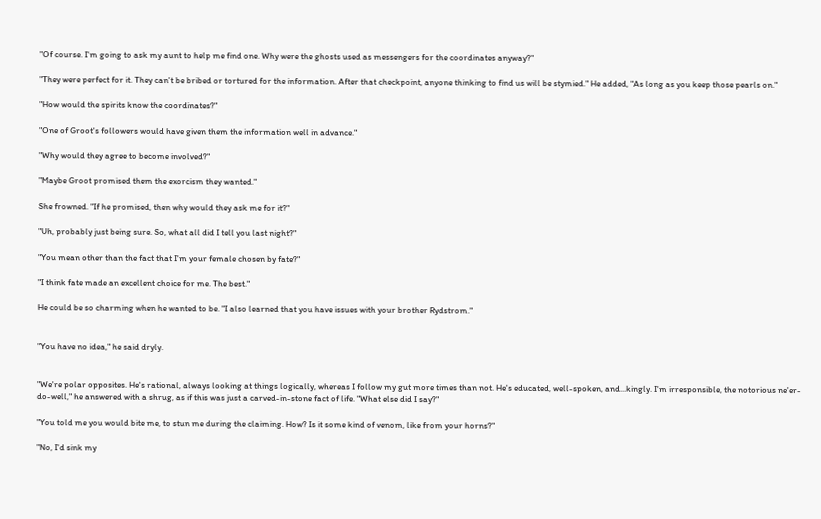"Of course. I'm going to ask my aunt to help me find one. Why were the ghosts used as messengers for the coordinates anyway?"

"They were perfect for it. They can't be bribed or tortured for the information. After that checkpoint, anyone thinking to find us will be stymied." He added, "As long as you keep those pearls on."

"How would the spirits know the coordinates?"

"One of Groot's followers would have given them the information well in advance."

"Why would they agree to become involved?"

"Maybe Groot promised them the exorcism they wanted."

She frowned. "If he promised, then why would they ask me for it?"

"Uh, probably just being sure. So, what all did I tell you last night?"

"You mean other than the fact that I'm your female chosen by fate?"

"I think fate made an excellent choice for me. The best."

He could be so charming when he wanted to be. "I also learned that you have issues with your brother Rydstrom."


"You have no idea," he said dryly.


"We're polar opposites. He's rational, always looking at things logically, whereas I follow my gut more times than not. He's educated, well-spoken, and...kingly. I'm irresponsible, the notorious ne'er-do-well," he answered with a shrug, as if this was just a carved-in-stone fact of life. "What else did I say?"

"You told me you would bite me, to stun me during the claiming. How? Is it some kind of venom, like from your horns?"

"No, I'd sink my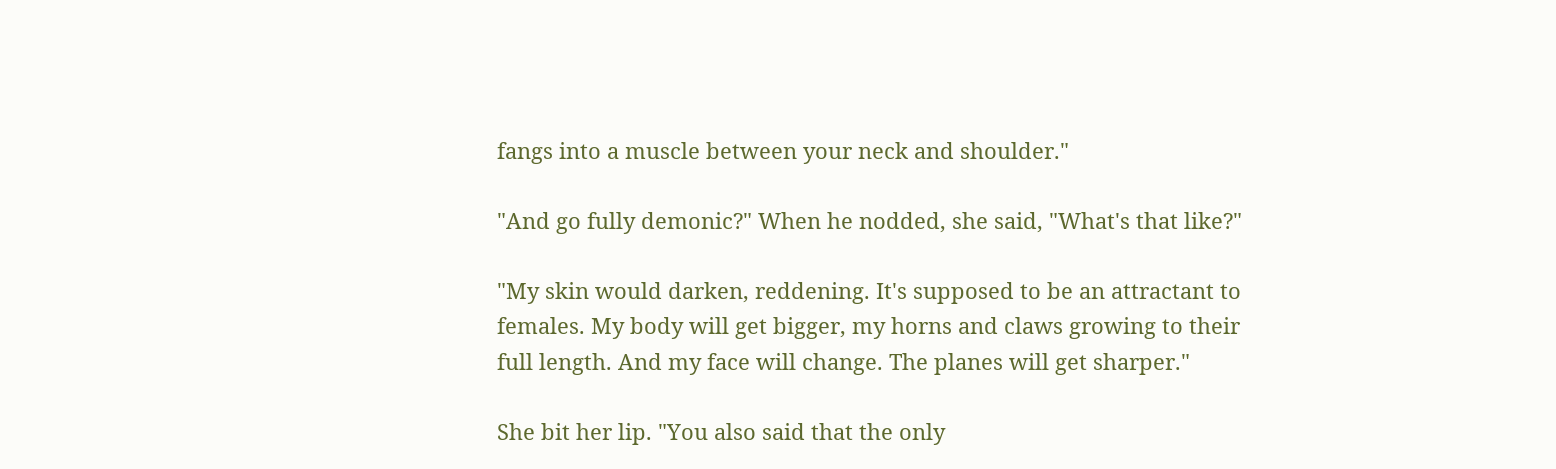fangs into a muscle between your neck and shoulder."

"And go fully demonic?" When he nodded, she said, "What's that like?"

"My skin would darken, reddening. It's supposed to be an attractant to females. My body will get bigger, my horns and claws growing to their full length. And my face will change. The planes will get sharper."

She bit her lip. "You also said that the only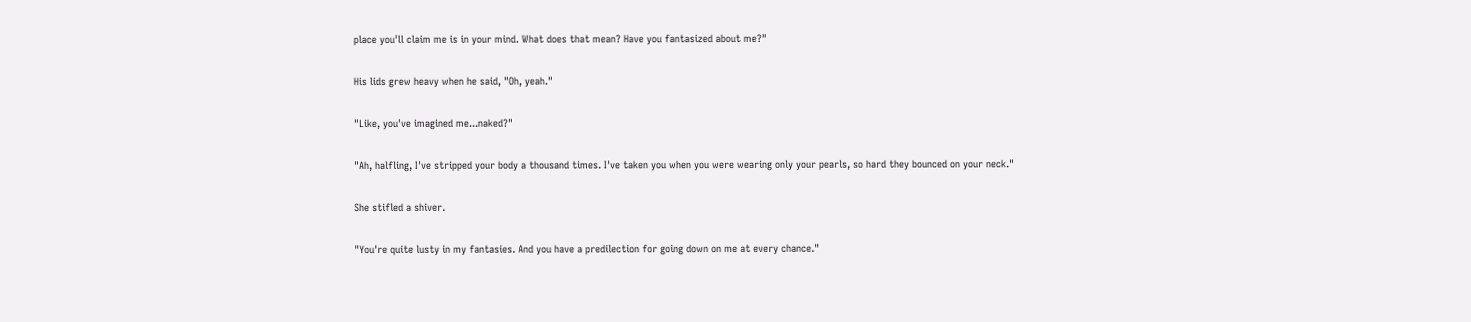place you'll claim me is in your mind. What does that mean? Have you fantasized about me?"

His lids grew heavy when he said, "Oh, yeah."

"Like, you've imagined me...naked?"

"Ah, halfling, I've stripped your body a thousand times. I've taken you when you were wearing only your pearls, so hard they bounced on your neck."

She stifled a shiver.

"You're quite lusty in my fantasies. And you have a predilection for going down on me at every chance."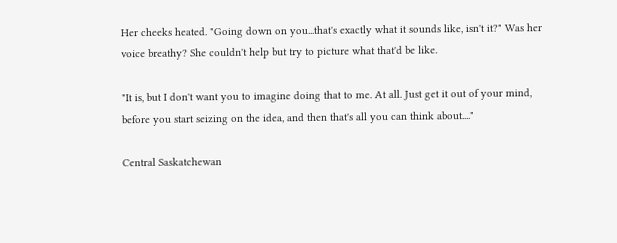Her cheeks heated. "Going down on you...that's exactly what it sounds like, isn't it?" Was her voice breathy? She couldn't help but try to picture what that'd be like.

"It is, but I don't want you to imagine doing that to me. At all. Just get it out of your mind, before you start seizing on the idea, and then that's all you can think about...."

Central Saskatchewan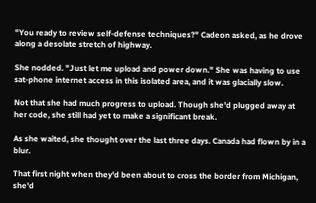"You ready to review self-defense techniques?" Cadeon asked, as he drove along a desolate stretch of highway.

She nodded. "Just let me upload and power down." She was having to use sat-phone internet access in this isolated area, and it was glacially slow.

Not that she had much progress to upload. Though she'd plugged away at her code, she still had yet to make a significant break.

As she waited, she thought over the last three days. Canada had flown by in a blur.

That first night when they'd been about to cross the border from Michigan, she'd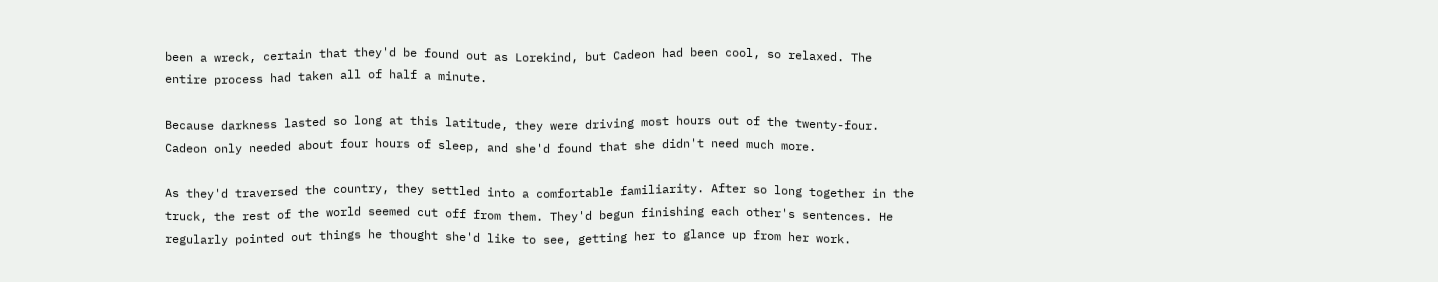been a wreck, certain that they'd be found out as Lorekind, but Cadeon had been cool, so relaxed. The entire process had taken all of half a minute.

Because darkness lasted so long at this latitude, they were driving most hours out of the twenty-four. Cadeon only needed about four hours of sleep, and she'd found that she didn't need much more.

As they'd traversed the country, they settled into a comfortable familiarity. After so long together in the truck, the rest of the world seemed cut off from them. They'd begun finishing each other's sentences. He regularly pointed out things he thought she'd like to see, getting her to glance up from her work.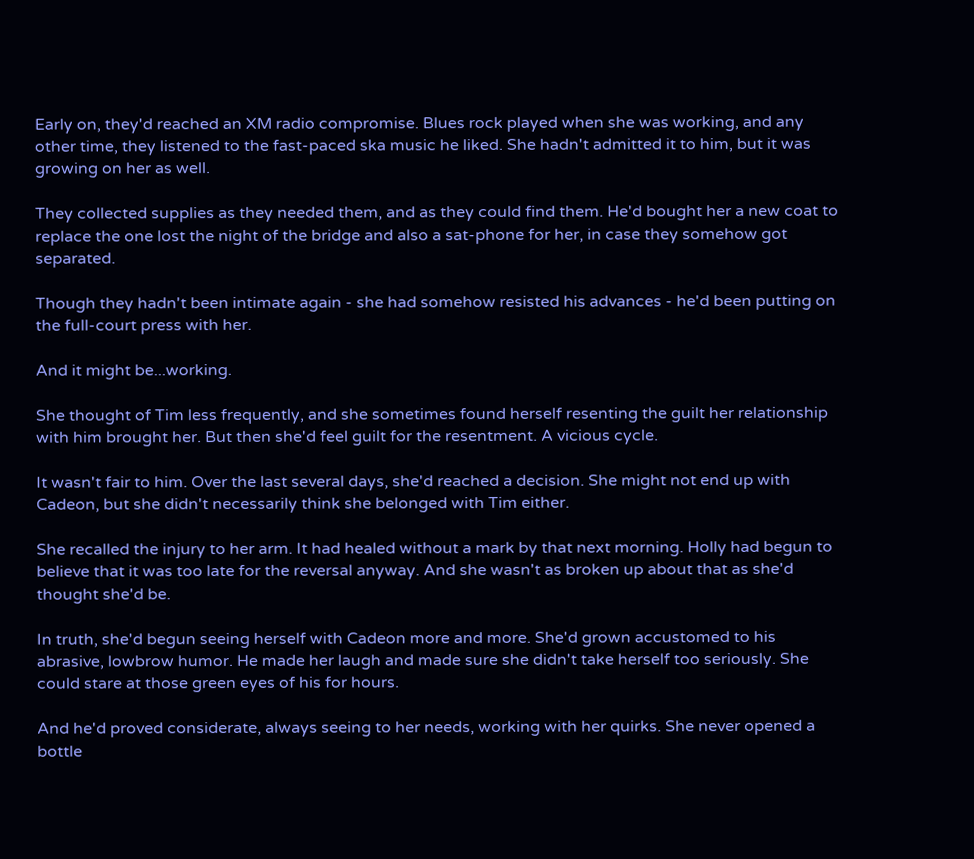Early on, they'd reached an XM radio compromise. Blues rock played when she was working, and any other time, they listened to the fast-paced ska music he liked. She hadn't admitted it to him, but it was growing on her as well.

They collected supplies as they needed them, and as they could find them. He'd bought her a new coat to replace the one lost the night of the bridge and also a sat-phone for her, in case they somehow got separated.

Though they hadn't been intimate again - she had somehow resisted his advances - he'd been putting on the full-court press with her.

And it might be...working.

She thought of Tim less frequently, and she sometimes found herself resenting the guilt her relationship with him brought her. But then she'd feel guilt for the resentment. A vicious cycle.

It wasn't fair to him. Over the last several days, she'd reached a decision. She might not end up with Cadeon, but she didn't necessarily think she belonged with Tim either.

She recalled the injury to her arm. It had healed without a mark by that next morning. Holly had begun to believe that it was too late for the reversal anyway. And she wasn't as broken up about that as she'd thought she'd be.

In truth, she'd begun seeing herself with Cadeon more and more. She'd grown accustomed to his abrasive, lowbrow humor. He made her laugh and made sure she didn't take herself too seriously. She could stare at those green eyes of his for hours.

And he'd proved considerate, always seeing to her needs, working with her quirks. She never opened a bottle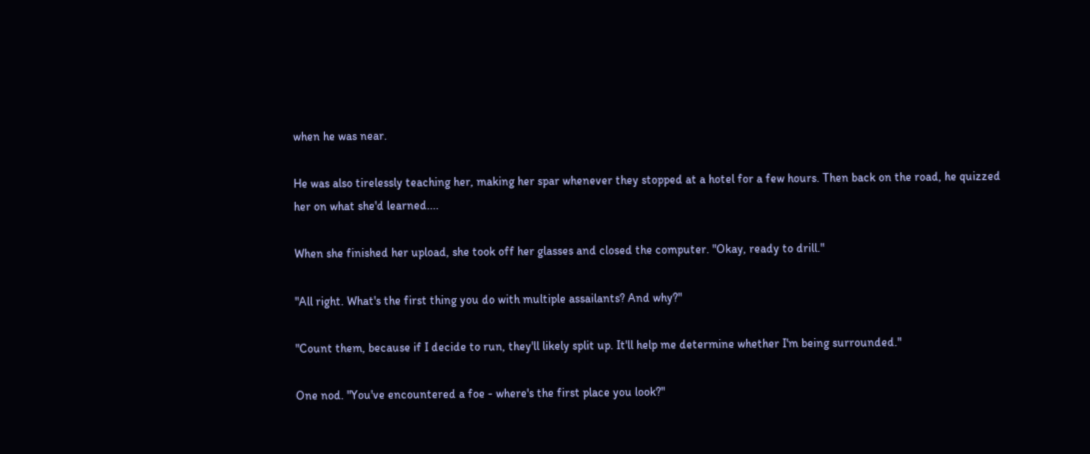when he was near.

He was also tirelessly teaching her, making her spar whenever they stopped at a hotel for a few hours. Then back on the road, he quizzed her on what she'd learned....

When she finished her upload, she took off her glasses and closed the computer. "Okay, ready to drill."

"All right. What's the first thing you do with multiple assailants? And why?"

"Count them, because if I decide to run, they'll likely split up. It'll help me determine whether I'm being surrounded."

One nod. "You've encountered a foe - where's the first place you look?"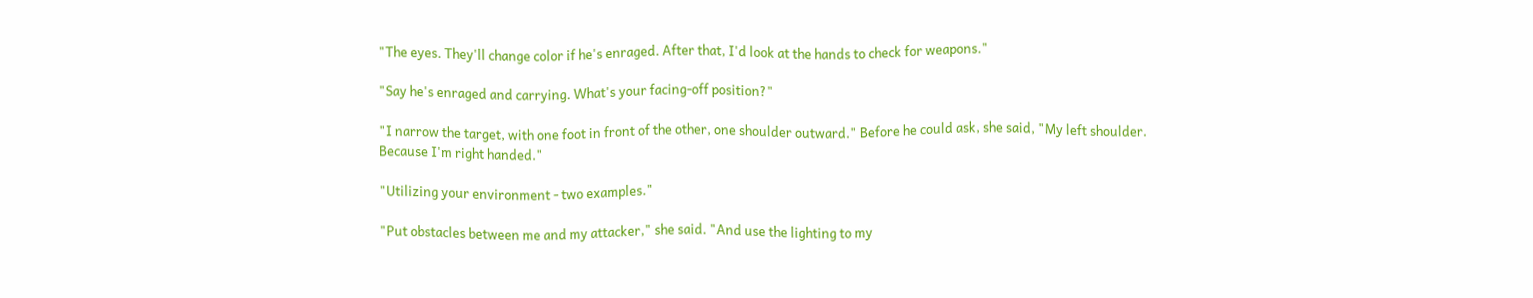"The eyes. They'll change color if he's enraged. After that, I'd look at the hands to check for weapons."

"Say he's enraged and carrying. What's your facing-off position?"

"I narrow the target, with one foot in front of the other, one shoulder outward." Before he could ask, she said, "My left shoulder. Because I'm right handed."

"Utilizing your environment - two examples."

"Put obstacles between me and my attacker," she said. "And use the lighting to my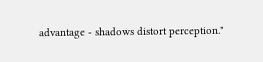advantage - shadows distort perception."